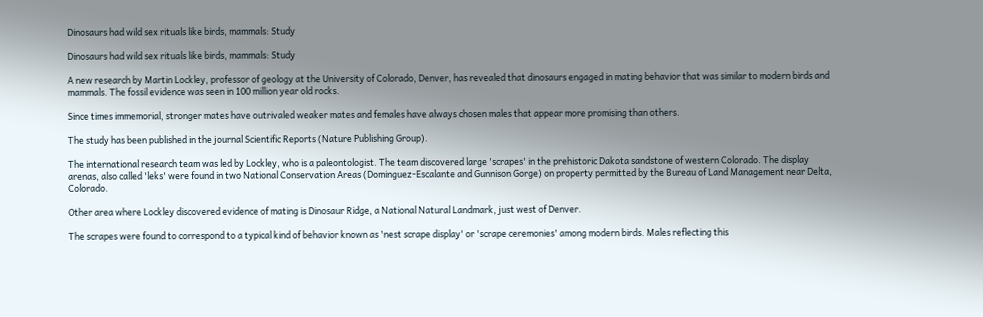Dinosaurs had wild sex rituals like birds, mammals: Study

Dinosaurs had wild sex rituals like birds, mammals: Study

A new research by Martin Lockley, professor of geology at the University of Colorado, Denver, has revealed that dinosaurs engaged in mating behavior that was similar to modern birds and mammals. The fossil evidence was seen in 100 million year old rocks.

Since times immemorial, stronger mates have outrivaled weaker mates and females have always chosen males that appear more promising than others.

The study has been published in the journal Scientific Reports (Nature Publishing Group).

The international research team was led by Lockley, who is a paleontologist. The team discovered large 'scrapes' in the prehistoric Dakota sandstone of western Colorado. The display arenas, also called 'leks' were found in two National Conservation Areas (Dominguez-Escalante and Gunnison Gorge) on property permitted by the Bureau of Land Management near Delta, Colorado.

Other area where Lockley discovered evidence of mating is Dinosaur Ridge, a National Natural Landmark, just west of Denver.

The scrapes were found to correspond to a typical kind of behavior known as 'nest scrape display' or 'scrape ceremonies' among modern birds. Males reflecting this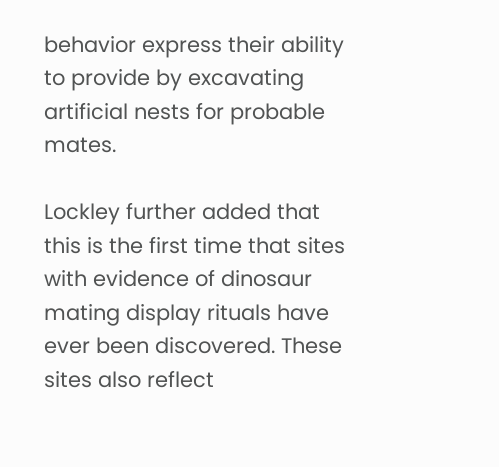behavior express their ability to provide by excavating artificial nests for probable mates.

Lockley further added that this is the first time that sites with evidence of dinosaur mating display rituals have ever been discovered. These sites also reflect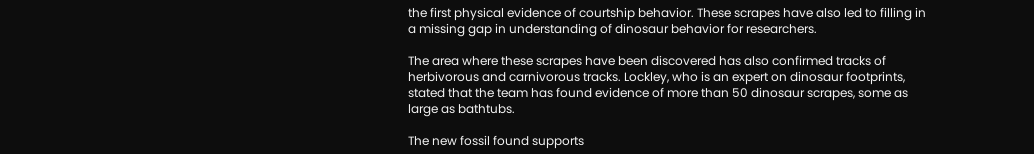the first physical evidence of courtship behavior. These scrapes have also led to filling in a missing gap in understanding of dinosaur behavior for researchers.

The area where these scrapes have been discovered has also confirmed tracks of herbivorous and carnivorous tracks. Lockley, who is an expert on dinosaur footprints, stated that the team has found evidence of more than 50 dinosaur scrapes, some as large as bathtubs.

The new fossil found supports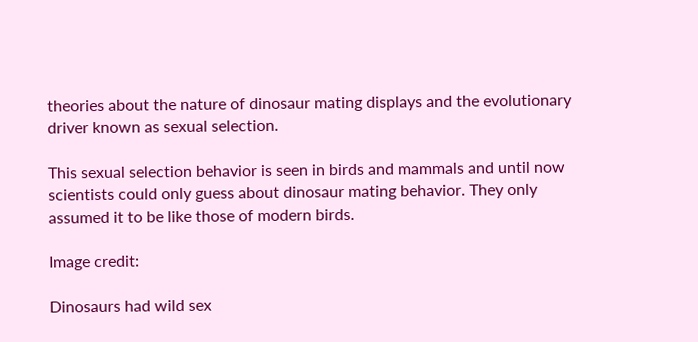theories about the nature of dinosaur mating displays and the evolutionary driver known as sexual selection.

This sexual selection behavior is seen in birds and mammals and until now scientists could only guess about dinosaur mating behavior. They only assumed it to be like those of modern birds.

Image credit:

Dinosaurs had wild sex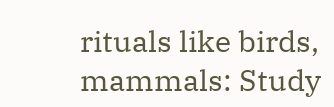rituals like birds, mammals: Study